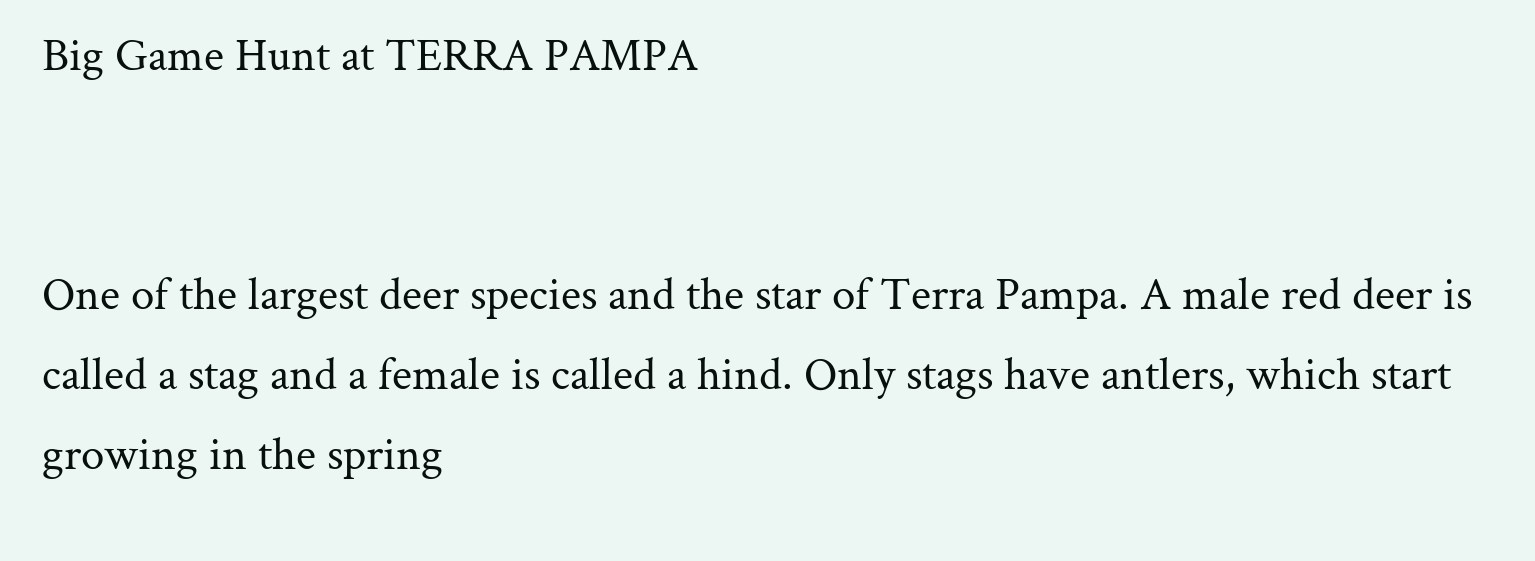Big Game Hunt at TERRA PAMPA


One of the largest deer species and the star of Terra Pampa. A male red deer is called a stag and a female is called a hind. Only stags have antlers, which start growing in the spring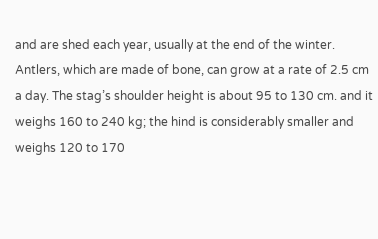and are shed each year, usually at the end of the winter. Antlers, which are made of bone, can grow at a rate of 2.5 cm a day. The stag’s shoulder height is about 95 to 130 cm. and it weighs 160 to 240 kg; the hind is considerably smaller and weighs 120 to 170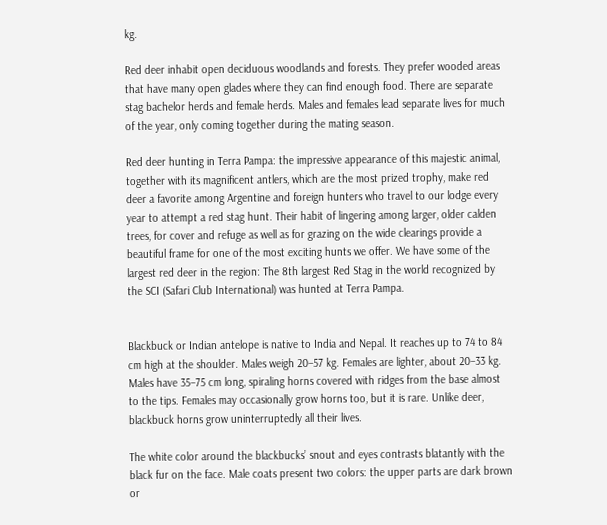kg.

Red deer inhabit open deciduous woodlands and forests. They prefer wooded areas that have many open glades where they can find enough food. There are separate stag bachelor herds and female herds. Males and females lead separate lives for much of the year, only coming together during the mating season.

Red deer hunting in Terra Pampa: the impressive appearance of this majestic animal, together with its magnificent antlers, which are the most prized trophy, make red deer a favorite among Argentine and foreign hunters who travel to our lodge every year to attempt a red stag hunt. Their habit of lingering among larger, older calden trees, for cover and refuge as well as for grazing on the wide clearings provide a beautiful frame for one of the most exciting hunts we offer. We have some of the largest red deer in the region: The 8th largest Red Stag in the world recognized by the SCI (Safari Club International) was hunted at Terra Pampa.


Blackbuck or Indian antelope is native to India and Nepal. It reaches up to 74 to 84 cm high at the shoulder. Males weigh 20–57 kg. Females are lighter, about 20–33 kg. Males have 35–75 cm long, spiraling horns covered with ridges from the base almost to the tips. Females may occasionally grow horns too, but it is rare. Unlike deer, blackbuck horns grow uninterruptedly all their lives.

The white color around the blackbucks’ snout and eyes contrasts blatantly with the black fur on the face. Male coats present two colors: the upper parts are dark brown or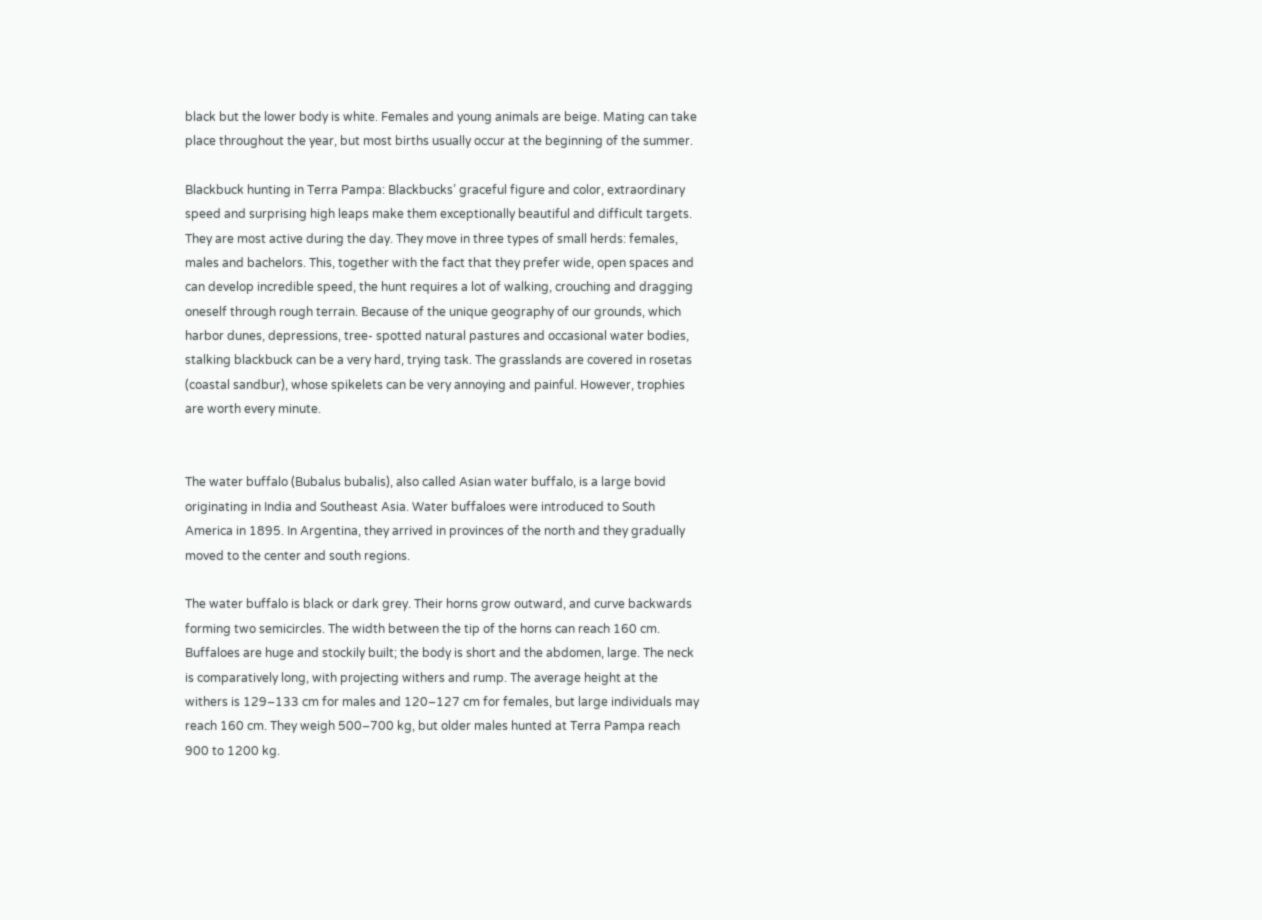black but the lower body is white. Females and young animals are beige. Mating can take place throughout the year, but most births usually occur at the beginning of the summer.

Blackbuck hunting in Terra Pampa: Blackbucks’ graceful figure and color, extraordinary speed and surprising high leaps make them exceptionally beautiful and difficult targets. They are most active during the day. They move in three types of small herds: females, males and bachelors. This, together with the fact that they prefer wide, open spaces and can develop incredible speed, the hunt requires a lot of walking, crouching and dragging oneself through rough terrain. Because of the unique geography of our grounds, which harbor dunes, depressions, tree- spotted natural pastures and occasional water bodies, stalking blackbuck can be a very hard, trying task. The grasslands are covered in rosetas (coastal sandbur), whose spikelets can be very annoying and painful. However, trophies are worth every minute.


The water buffalo (Bubalus bubalis), also called Asian water buffalo, is a large bovid originating in India and Southeast Asia. Water buffaloes were introduced to South America in 1895. In Argentina, they arrived in provinces of the north and they gradually moved to the center and south regions.

The water buffalo is black or dark grey. Their horns grow outward, and curve backwards forming two semicircles. The width between the tip of the horns can reach 160 cm. Buffaloes are huge and stockily built; the body is short and the abdomen, large. The neck is comparatively long, with projecting withers and rump. The average height at the withers is 129–133 cm for males and 120–127 cm for females, but large individuals may reach 160 cm. They weigh 500–700 kg, but older males hunted at Terra Pampa reach 900 to 1200 kg.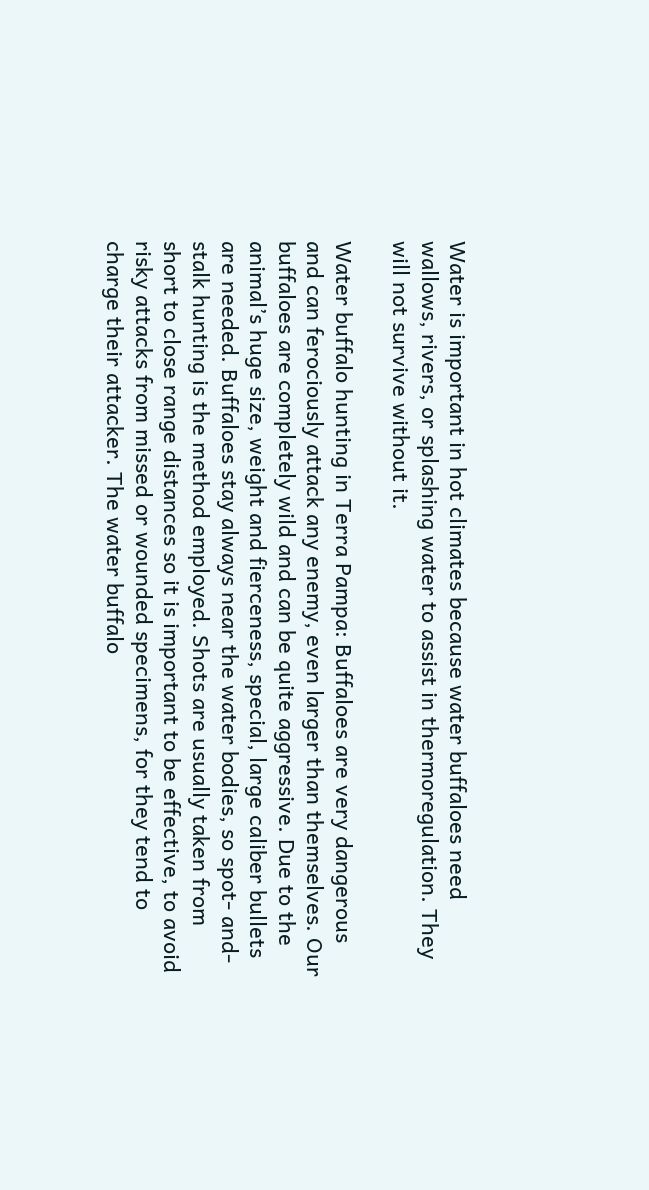Water is important in hot climates because water buffaloes need wallows, rivers, or splashing water to assist in thermoregulation. They will not survive without it.

Water buffalo hunting in Terra Pampa: Buffaloes are very dangerous and can ferociously attack any enemy, even larger than themselves. Our buffaloes are completely wild and can be quite aggressive. Due to the animal’s huge size, weight and fierceness, special, large caliber bullets are needed. Buffaloes stay always near the water bodies, so spot- and- stalk hunting is the method employed. Shots are usually taken from short to close range distances so it is important to be effective, to avoid risky attacks from missed or wounded specimens, for they tend to charge their attacker. The water buffalo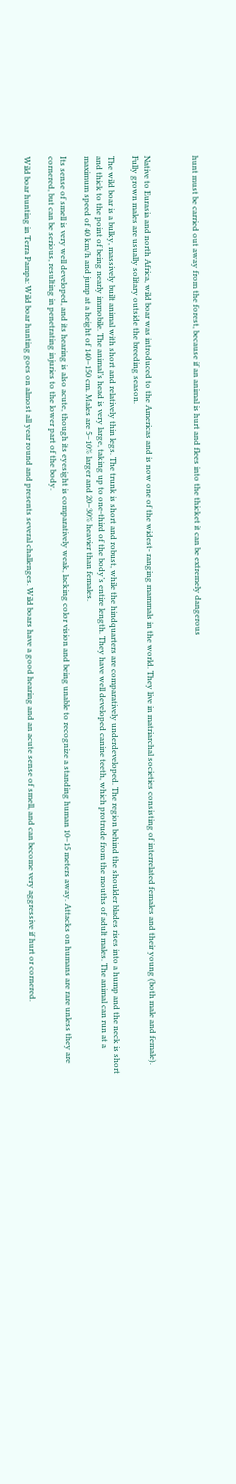hunt must be carried out away from the forest, because if an animal is hurt and flees into the thicket it can be extremely dangerous



Native to Eurasia and north Africa, wild boar was introduced to the Americas and is now one of the widest- ranging mammals in the world. They live in matriarchal societies consisting of interrelated females and their young (both male and female). Fully grown males are usually solitary outside the breeding season.

The wild boar is a bulky, massively built animal with short and relatively thin legs. The trunk is short and robust, while the hindquarters are comparatively underdeveloped. The region behind the shoulder blades rises into a hump and the neck is short and thick to the point of being nearly immobile. The animal’s head is very large, taking up to one-third of the body’s entire length. They have well developed canine teeth, which protrude from the mouths of adult males. The animal can run at a maximum speed of 40 km/h and jump at a height of 140–150 cm. Males are 5–10% larger and 20–30% heavier than females.

Its sense of smell is very well developed, and its hearing is also acute, though its eyesight is comparatively weak, lacking color vision and being unable to recognize a standing human 10–15 meters away. Attacks on humans are rare unless they are cornered, but can be serious, resulting in penetrating injuries to the lower part of the body.

Wild boar hunting in Terra Pampa: Wild boar hunting goes on almost all year round and presents several challenges. Wild boars have a good hearing and an acute sense of smell, and can become very aggressive if hurt or cornered.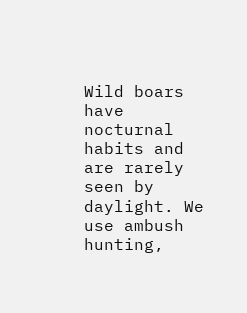Wild boars have nocturnal habits and are rarely seen by daylight. We use ambush hunting,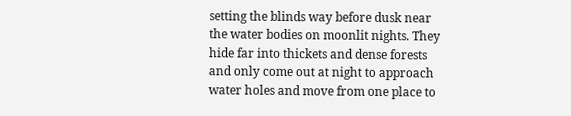setting the blinds way before dusk near the water bodies on moonlit nights. They hide far into thickets and dense forests and only come out at night to approach water holes and move from one place to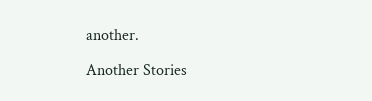another.

Another Stories